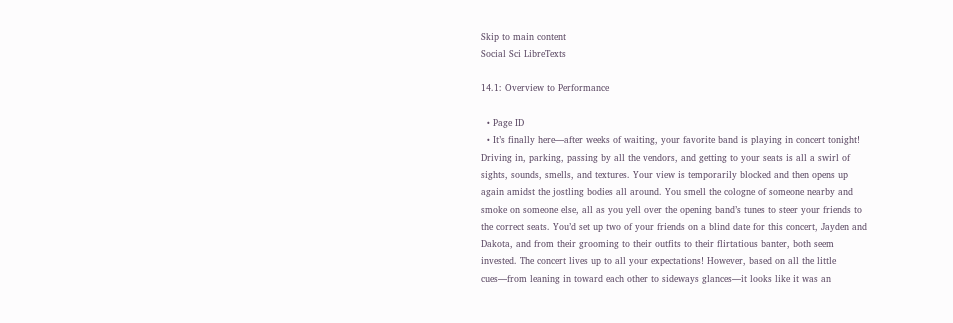Skip to main content
Social Sci LibreTexts

14.1: Overview to Performance

  • Page ID
  • It’s finally here—after weeks of waiting, your favorite band is playing in concert tonight! Driving in, parking, passing by all the vendors, and getting to your seats is all a swirl of sights, sounds, smells, and textures. Your view is temporarily blocked and then opens up again amidst the jostling bodies all around. You smell the cologne of someone nearby and smoke on someone else, all as you yell over the opening band’s tunes to steer your friends to the correct seats. You’d set up two of your friends on a blind date for this concert, Jayden and Dakota, and from their grooming to their outfits to their flirtatious banter, both seem invested. The concert lives up to all your expectations! However, based on all the little cues—from leaning in toward each other to sideways glances—it looks like it was an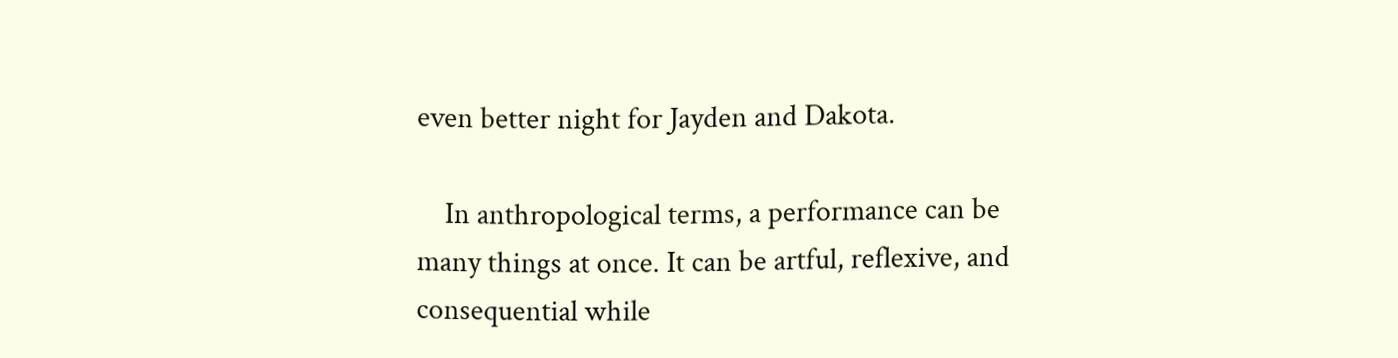even better night for Jayden and Dakota.

    In anthropological terms, a performance can be many things at once. It can be artful, reflexive, and consequential while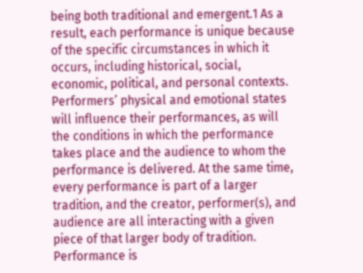being both traditional and emergent.1 As a result, each performance is unique because of the specific circumstances in which it occurs, including historical, social, economic, political, and personal contexts. Performers’ physical and emotional states will influence their performances, as will the conditions in which the performance takes place and the audience to whom the performance is delivered. At the same time, every performance is part of a larger tradition, and the creator, performer(s), and audience are all interacting with a given piece of that larger body of tradition. Performance is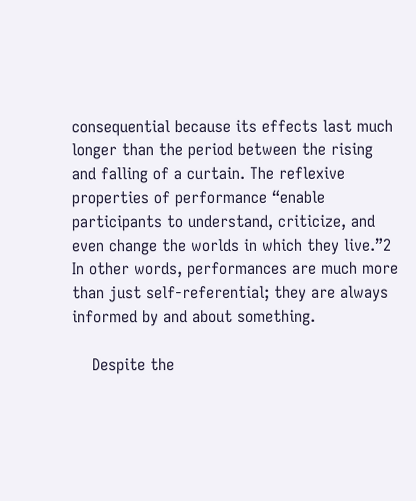consequential because its effects last much longer than the period between the rising and falling of a curtain. The reflexive properties of performance “enable participants to understand, criticize, and even change the worlds in which they live.”2 In other words, performances are much more than just self-referential; they are always informed by and about something.

    Despite the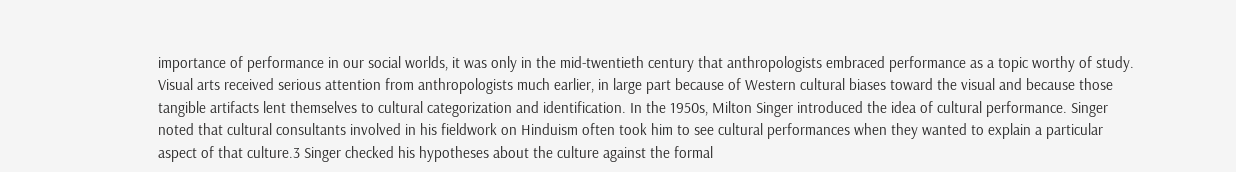importance of performance in our social worlds, it was only in the mid-twentieth century that anthropologists embraced performance as a topic worthy of study. Visual arts received serious attention from anthropologists much earlier, in large part because of Western cultural biases toward the visual and because those tangible artifacts lent themselves to cultural categorization and identification. In the 1950s, Milton Singer introduced the idea of cultural performance. Singer noted that cultural consultants involved in his fieldwork on Hinduism often took him to see cultural performances when they wanted to explain a particular aspect of that culture.3 Singer checked his hypotheses about the culture against the formal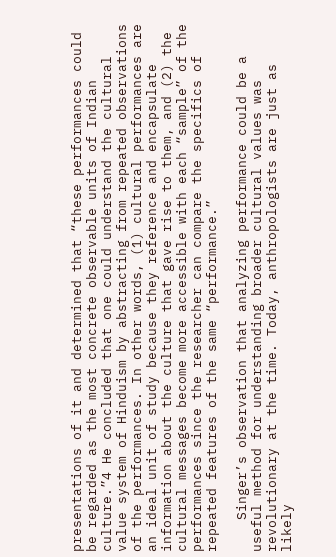presentations of it and determined that “these performances could be regarded as the most concrete observable units of Indian culture.”4 He concluded that one could understand the cultural value system of Hinduism by abstracting from repeated observations of the performances. In other words, (1) cultural performances are an ideal unit of study because they reference and encapsulate information about the culture that gave rise to them, and (2) the cultural messages become more accessible with each “sample” of the performances since the researcher can compare the specifics of repeated features of the same “performance.”

    Singer’s observation that analyzing performance could be a useful method for understanding broader cultural values was revolutionary at the time. Today, anthropologists are just as likely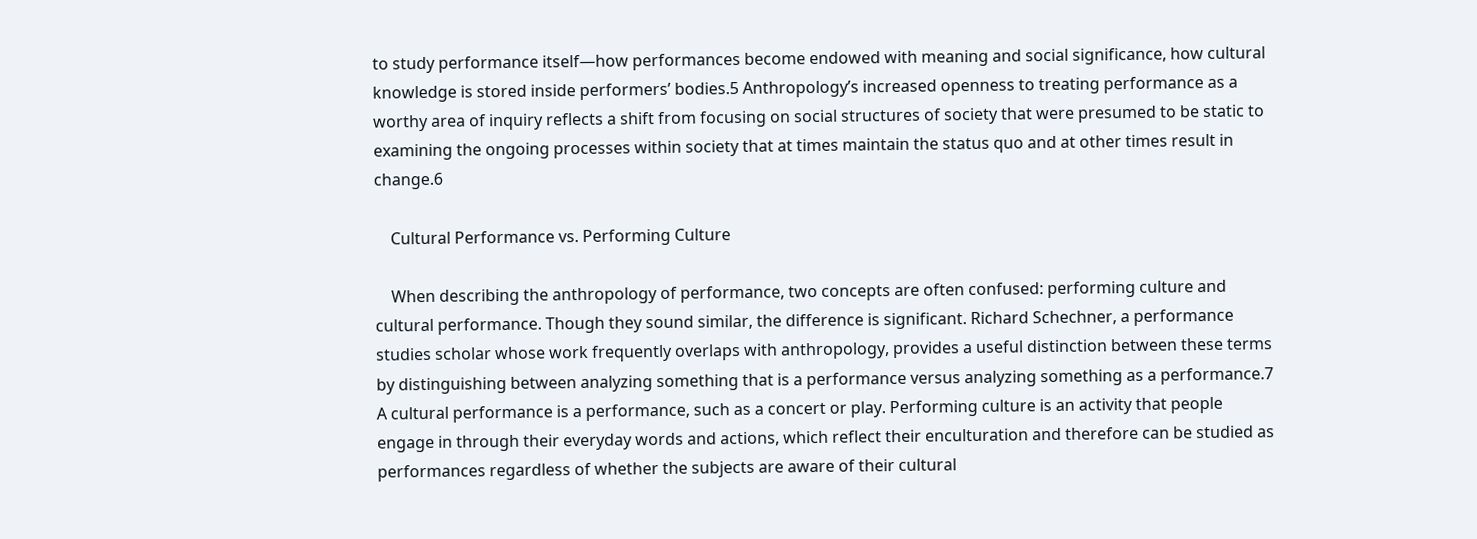to study performance itself—how performances become endowed with meaning and social significance, how cultural knowledge is stored inside performers’ bodies.5 Anthropology’s increased openness to treating performance as a worthy area of inquiry reflects a shift from focusing on social structures of society that were presumed to be static to examining the ongoing processes within society that at times maintain the status quo and at other times result in change.6

    Cultural Performance vs. Performing Culture

    When describing the anthropology of performance, two concepts are often confused: performing culture and cultural performance. Though they sound similar, the difference is significant. Richard Schechner, a performance studies scholar whose work frequently overlaps with anthropology, provides a useful distinction between these terms by distinguishing between analyzing something that is a performance versus analyzing something as a performance.7 A cultural performance is a performance, such as a concert or play. Performing culture is an activity that people engage in through their everyday words and actions, which reflect their enculturation and therefore can be studied as performances regardless of whether the subjects are aware of their cultural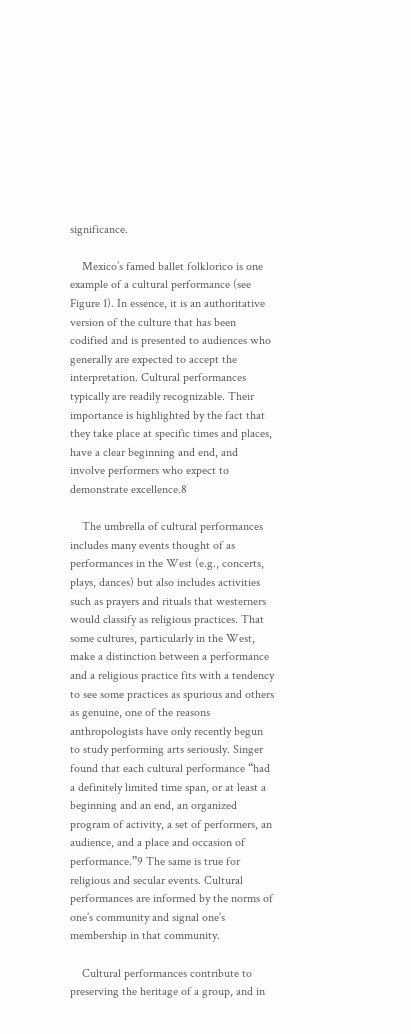significance.

    Mexico’s famed ballet folklorico is one example of a cultural performance (see Figure 1). In essence, it is an authoritative version of the culture that has been codified and is presented to audiences who generally are expected to accept the interpretation. Cultural performances typically are readily recognizable. Their importance is highlighted by the fact that they take place at specific times and places, have a clear beginning and end, and involve performers who expect to demonstrate excellence.8

    The umbrella of cultural performances includes many events thought of as performances in the West (e.g., concerts, plays, dances) but also includes activities such as prayers and rituals that westerners would classify as religious practices. That some cultures, particularly in the West, make a distinction between a performance and a religious practice fits with a tendency to see some practices as spurious and others as genuine, one of the reasons anthropologists have only recently begun to study performing arts seriously. Singer found that each cultural performance “had a definitely limited time span, or at least a beginning and an end, an organized program of activity, a set of performers, an audience, and a place and occasion of performance.”9 The same is true for religious and secular events. Cultural performances are informed by the norms of one’s community and signal one’s membership in that community.

    Cultural performances contribute to preserving the heritage of a group, and in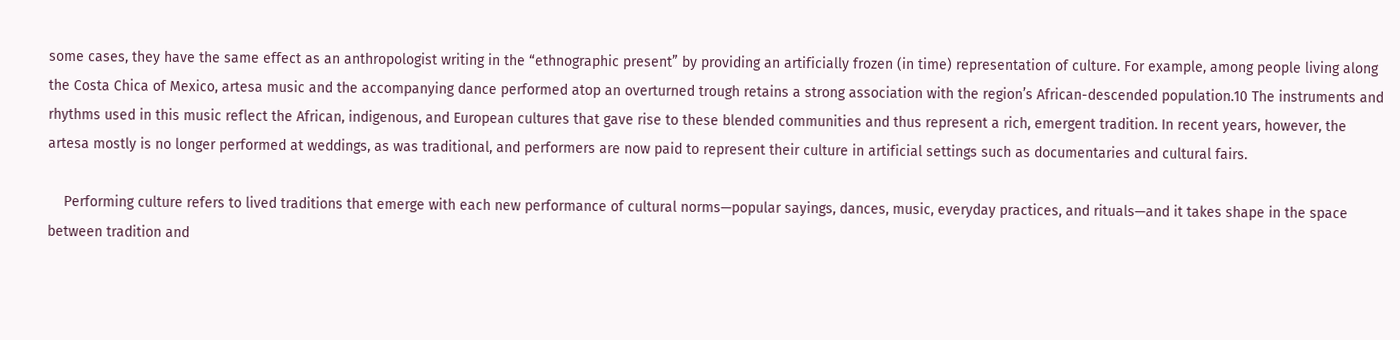some cases, they have the same effect as an anthropologist writing in the “ethnographic present” by providing an artificially frozen (in time) representation of culture. For example, among people living along the Costa Chica of Mexico, artesa music and the accompanying dance performed atop an overturned trough retains a strong association with the region’s African-descended population.10 The instruments and rhythms used in this music reflect the African, indigenous, and European cultures that gave rise to these blended communities and thus represent a rich, emergent tradition. In recent years, however, the artesa mostly is no longer performed at weddings, as was traditional, and performers are now paid to represent their culture in artificial settings such as documentaries and cultural fairs.

    Performing culture refers to lived traditions that emerge with each new performance of cultural norms—popular sayings, dances, music, everyday practices, and rituals—and it takes shape in the space between tradition and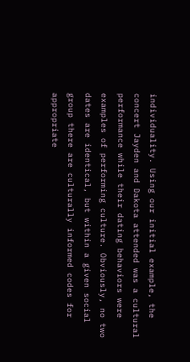individuality. Using our initial example, the concert Jayden and Dakota attended was a cultural performance while their dating behaviors were examples of performing culture. Obviously, no two dates are identical, but within a given social group there are culturally informed codes for appropriate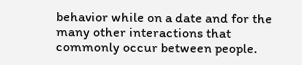behavior while on a date and for the many other interactions that commonly occur between people.